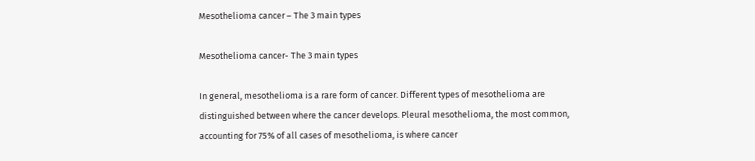Mesothelioma cancer – The 3 main types

Mesothelioma cancer- The 3 main types

In general, mesothelioma is a rare form of cancer. Different types of mesothelioma are distinguished between where the cancer develops. Pleural mesothelioma, the most common, accounting for 75% of all cases of mesothelioma, is where cancer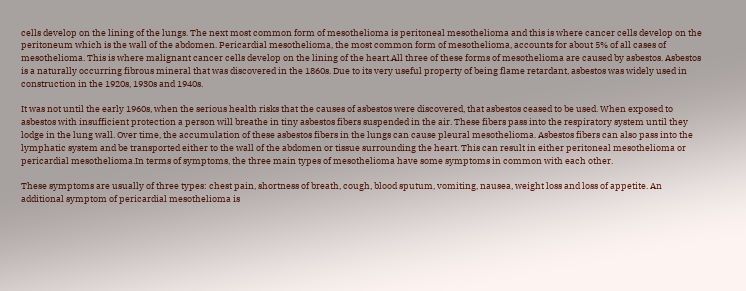cells develop on the lining of the lungs. The next most common form of mesothelioma is peritoneal mesothelioma and this is where cancer cells develop on the peritoneum which is the wall of the abdomen. Pericardial mesothelioma, the most common form of mesothelioma, accounts for about 5% of all cases of mesothelioma. This is where malignant cancer cells develop on the lining of the heart.All three of these forms of mesothelioma are caused by asbestos. Asbestos is a naturally occurring fibrous mineral that was discovered in the 1860s. Due to its very useful property of being flame retardant, asbestos was widely used in construction in the 1920s, 1930s and 1940s.

It was not until the early 1960s, when the serious health risks that the causes of asbestos were discovered, that asbestos ceased to be used. When exposed to asbestos with insufficient protection a person will breathe in tiny asbestos fibers suspended in the air. These fibers pass into the respiratory system until they lodge in the lung wall. Over time, the accumulation of these asbestos fibers in the lungs can cause pleural mesothelioma. Asbestos fibers can also pass into the lymphatic system and be transported either to the wall of the abdomen or tissue surrounding the heart. This can result in either peritoneal mesothelioma or pericardial mesothelioma.In terms of symptoms, the three main types of mesothelioma have some symptoms in common with each other.

These symptoms are usually of three types: chest pain, shortness of breath, cough, blood sputum, vomiting, nausea, weight loss and loss of appetite. An additional symptom of pericardial mesothelioma is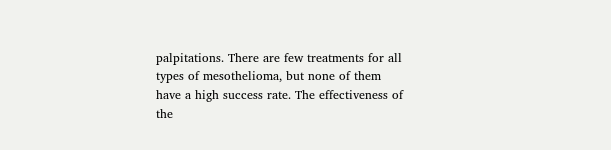palpitations. There are few treatments for all types of mesothelioma, but none of them have a high success rate. The effectiveness of the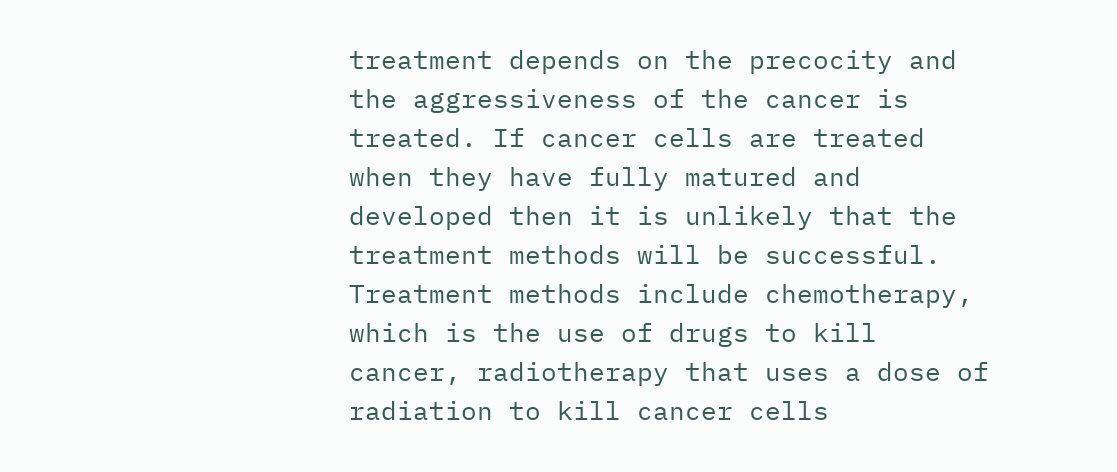treatment depends on the precocity and the aggressiveness of the cancer is treated. If cancer cells are treated when they have fully matured and developed then it is unlikely that the treatment methods will be successful. Treatment methods include chemotherapy, which is the use of drugs to kill cancer, radiotherapy that uses a dose of radiation to kill cancer cells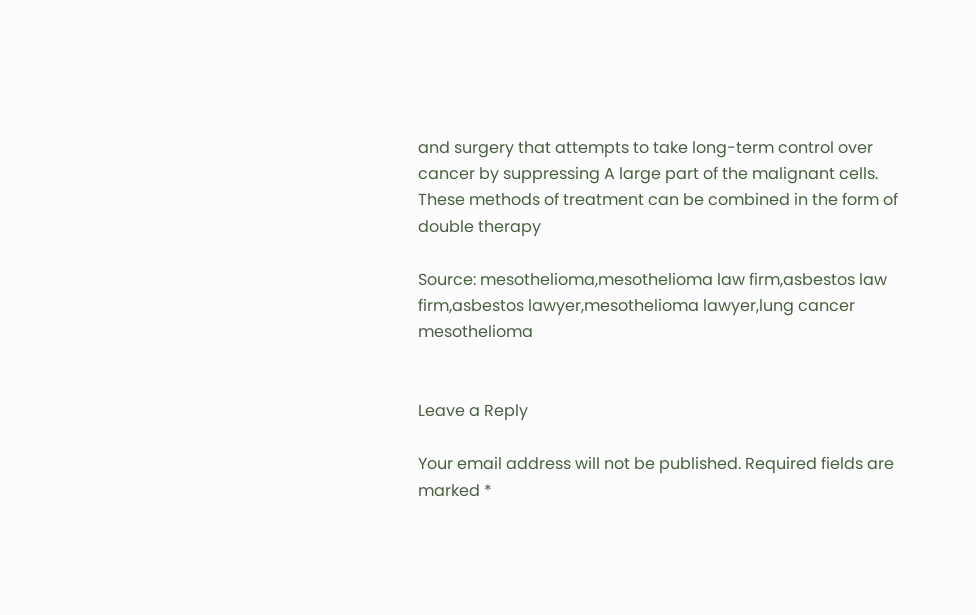and surgery that attempts to take long-term control over cancer by suppressing A large part of the malignant cells. These methods of treatment can be combined in the form of double therapy

Source: mesothelioma,mesothelioma law firm,asbestos law firm,asbestos lawyer,mesothelioma lawyer,lung cancer mesothelioma


Leave a Reply

Your email address will not be published. Required fields are marked *